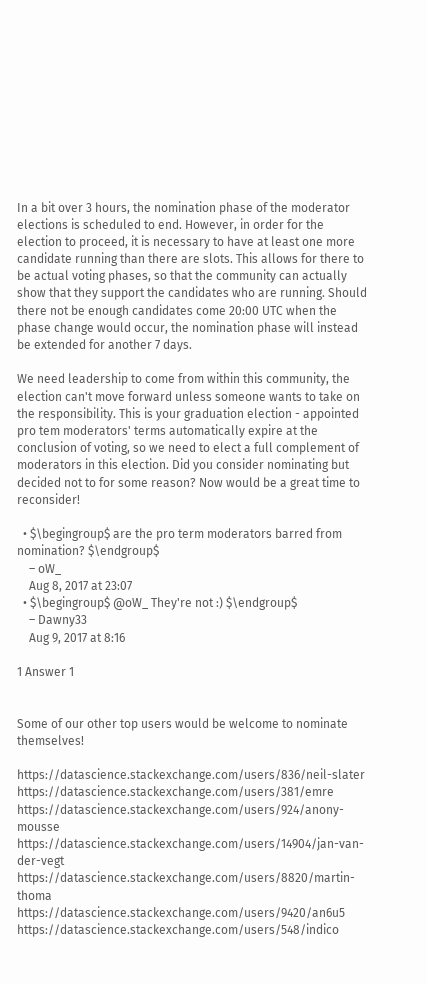In a bit over 3 hours, the nomination phase of the moderator elections is scheduled to end. However, in order for the election to proceed, it is necessary to have at least one more candidate running than there are slots. This allows for there to be actual voting phases, so that the community can actually show that they support the candidates who are running. Should there not be enough candidates come 20:00 UTC when the phase change would occur, the nomination phase will instead be extended for another 7 days.

We need leadership to come from within this community, the election can't move forward unless someone wants to take on the responsibility. This is your graduation election - appointed pro tem moderators' terms automatically expire at the conclusion of voting, so we need to elect a full complement of moderators in this election. Did you consider nominating but decided not to for some reason? Now would be a great time to reconsider!

  • $\begingroup$ are the pro term moderators barred from nomination? $\endgroup$
    – oW_
    Aug 8, 2017 at 23:07
  • $\begingroup$ @oW_ They're not :) $\endgroup$
    – Dawny33
    Aug 9, 2017 at 8:16

1 Answer 1


Some of our other top users would be welcome to nominate themselves!

https://datascience.stackexchange.com/users/836/neil-slater https://datascience.stackexchange.com/users/381/emre https://datascience.stackexchange.com/users/924/anony-mousse https://datascience.stackexchange.com/users/14904/jan-van-der-vegt https://datascience.stackexchange.com/users/8820/martin-thoma https://datascience.stackexchange.com/users/9420/an6u5 https://datascience.stackexchange.com/users/548/indico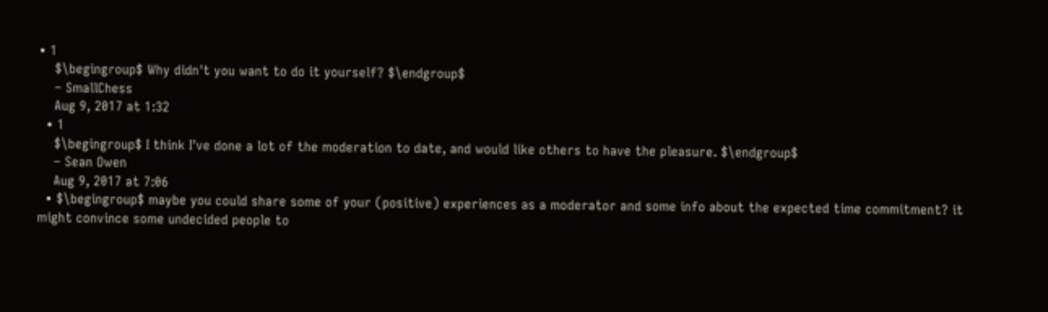• 1
    $\begingroup$ Why didn't you want to do it yourself? $\endgroup$
    – SmallChess
    Aug 9, 2017 at 1:32
  • 1
    $\begingroup$ I think I've done a lot of the moderation to date, and would like others to have the pleasure. $\endgroup$
    – Sean Owen
    Aug 9, 2017 at 7:06
  • $\begingroup$ maybe you could share some of your (positive) experiences as a moderator and some info about the expected time commitment? it might convince some undecided people to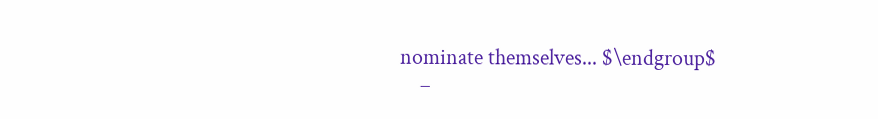nominate themselves... $\endgroup$
    –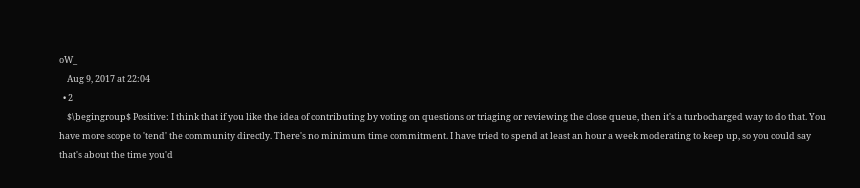oW_
    Aug 9, 2017 at 22:04
  • 2
    $\begingroup$ Positive: I think that if you like the idea of contributing by voting on questions or triaging or reviewing the close queue, then it's a turbocharged way to do that. You have more scope to 'tend' the community directly. There's no minimum time commitment. I have tried to spend at least an hour a week moderating to keep up, so you could say that's about the time you'd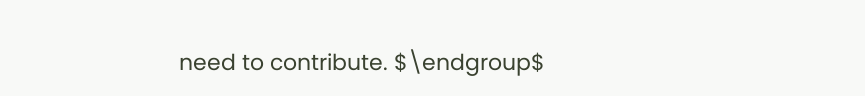need to contribute. $\endgroup$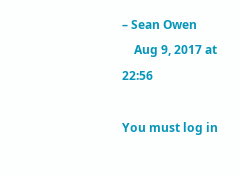– Sean Owen
    Aug 9, 2017 at 22:56

You must log in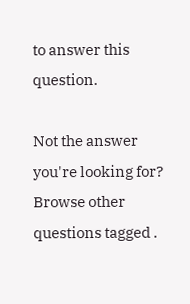to answer this question.

Not the answer you're looking for? Browse other questions tagged .